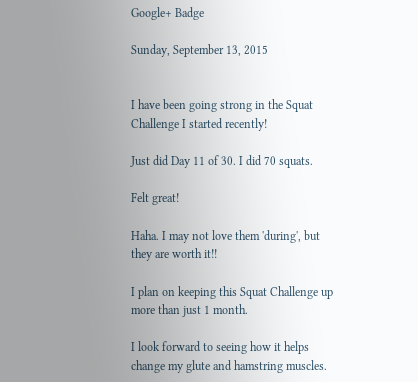Google+ Badge

Sunday, September 13, 2015


I have been going strong in the Squat Challenge I started recently!

Just did Day 11 of 30. I did 70 squats.

Felt great!

Haha. I may not love them 'during', but they are worth it!!

I plan on keeping this Squat Challenge up more than just 1 month.

I look forward to seeing how it helps change my glute and hamstring muscles.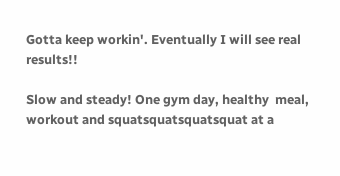Gotta keep workin'. Eventually I will see real results!!

Slow and steady! One gym day, healthy  meal, workout and squatsquatsquatsquat at a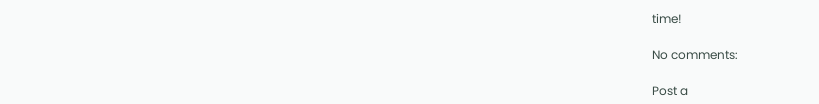time!

No comments:

Post a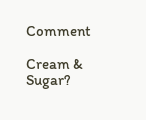Comment

Cream & Sugar?